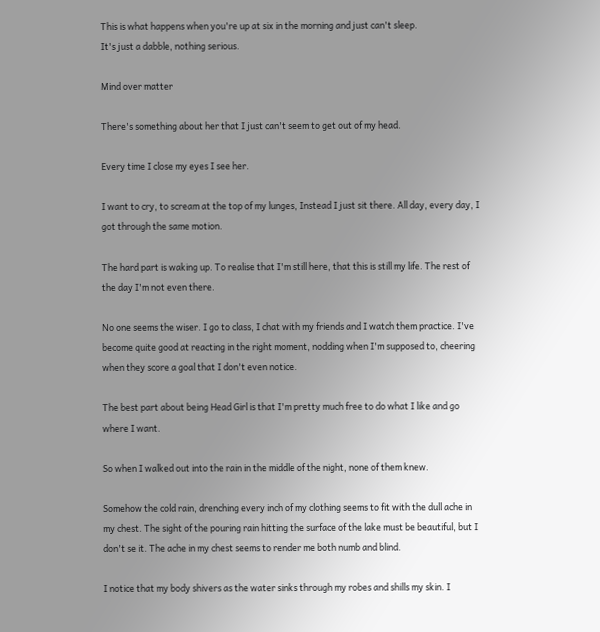This is what happens when you're up at six in the morning and just can't sleep.
It's just a dabble, nothing serious.

Mind over matter

There's something about her that I just can't seem to get out of my head.

Every time I close my eyes I see her.

I want to cry, to scream at the top of my lunges, Instead I just sit there. All day, every day, I got through the same motion.

The hard part is waking up. To realise that I'm still here, that this is still my life. The rest of the day I'm not even there.

No one seems the wiser. I go to class, I chat with my friends and I watch them practice. I've become quite good at reacting in the right moment, nodding when I'm supposed to, cheering when they score a goal that I don't even notice.

The best part about being Head Girl is that I'm pretty much free to do what I like and go where I want.

So when I walked out into the rain in the middle of the night, none of them knew.

Somehow the cold rain, drenching every inch of my clothing seems to fit with the dull ache in my chest. The sight of the pouring rain hitting the surface of the lake must be beautiful, but I don't se it. The ache in my chest seems to render me both numb and blind.

I notice that my body shivers as the water sinks through my robes and shills my skin. I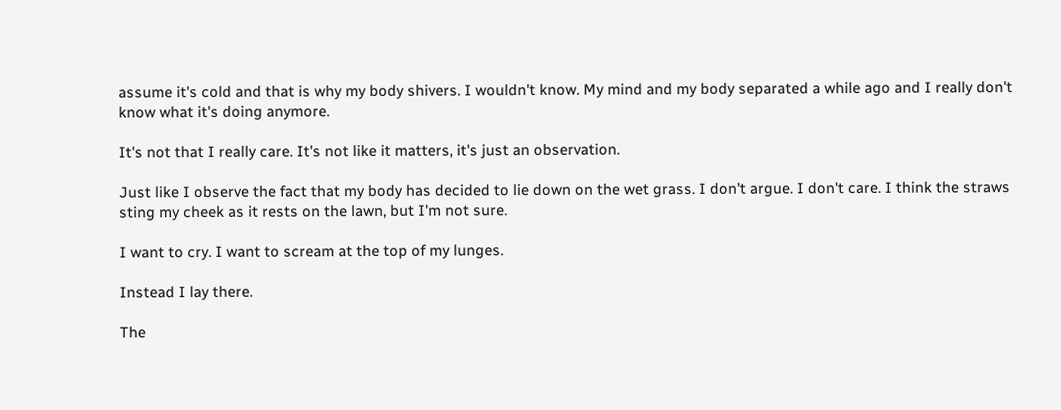assume it's cold and that is why my body shivers. I wouldn't know. My mind and my body separated a while ago and I really don't know what it's doing anymore.

It's not that I really care. It's not like it matters, it's just an observation.

Just like I observe the fact that my body has decided to lie down on the wet grass. I don't argue. I don't care. I think the straws sting my cheek as it rests on the lawn, but I'm not sure.

I want to cry. I want to scream at the top of my lunges.

Instead I lay there.

The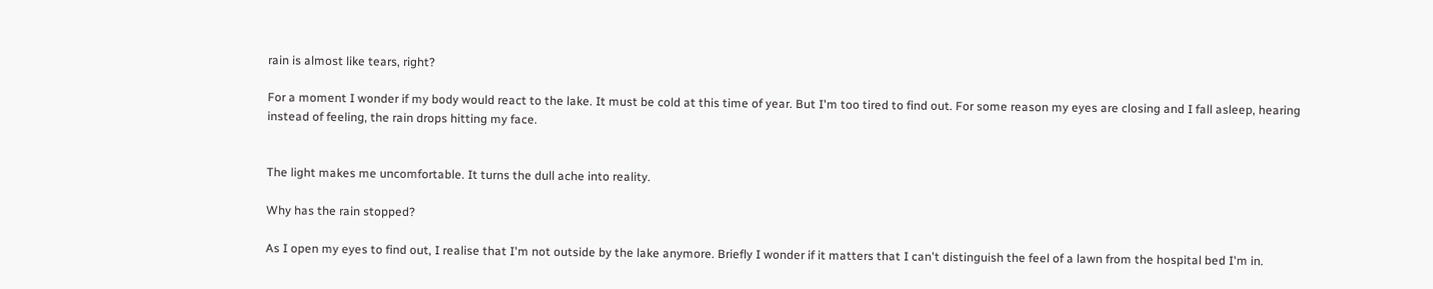rain is almost like tears, right?

For a moment I wonder if my body would react to the lake. It must be cold at this time of year. But I'm too tired to find out. For some reason my eyes are closing and I fall asleep, hearing instead of feeling, the rain drops hitting my face.


The light makes me uncomfortable. It turns the dull ache into reality.

Why has the rain stopped?

As I open my eyes to find out, I realise that I'm not outside by the lake anymore. Briefly I wonder if it matters that I can't distinguish the feel of a lawn from the hospital bed I'm in.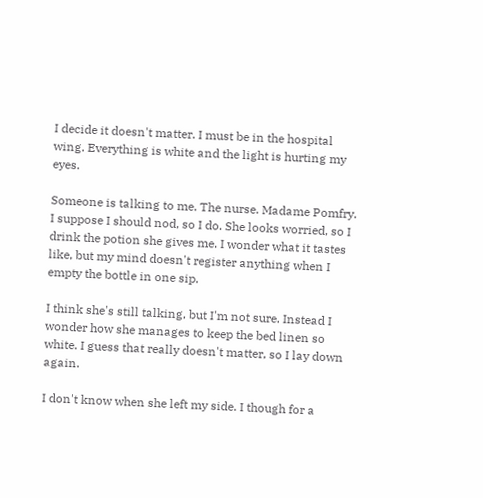I decide it doesn't matter. I must be in the hospital wing. Everything is white and the light is hurting my eyes.

Someone is talking to me. The nurse. Madame Pomfry. I suppose I should nod, so I do. She looks worried, so I drink the potion she gives me. I wonder what it tastes like, but my mind doesn't register anything when I empty the bottle in one sip.

I think she's still talking, but I'm not sure. Instead I wonder how she manages to keep the bed linen so white. I guess that really doesn't matter, so I lay down again.

I don't know when she left my side. I though for a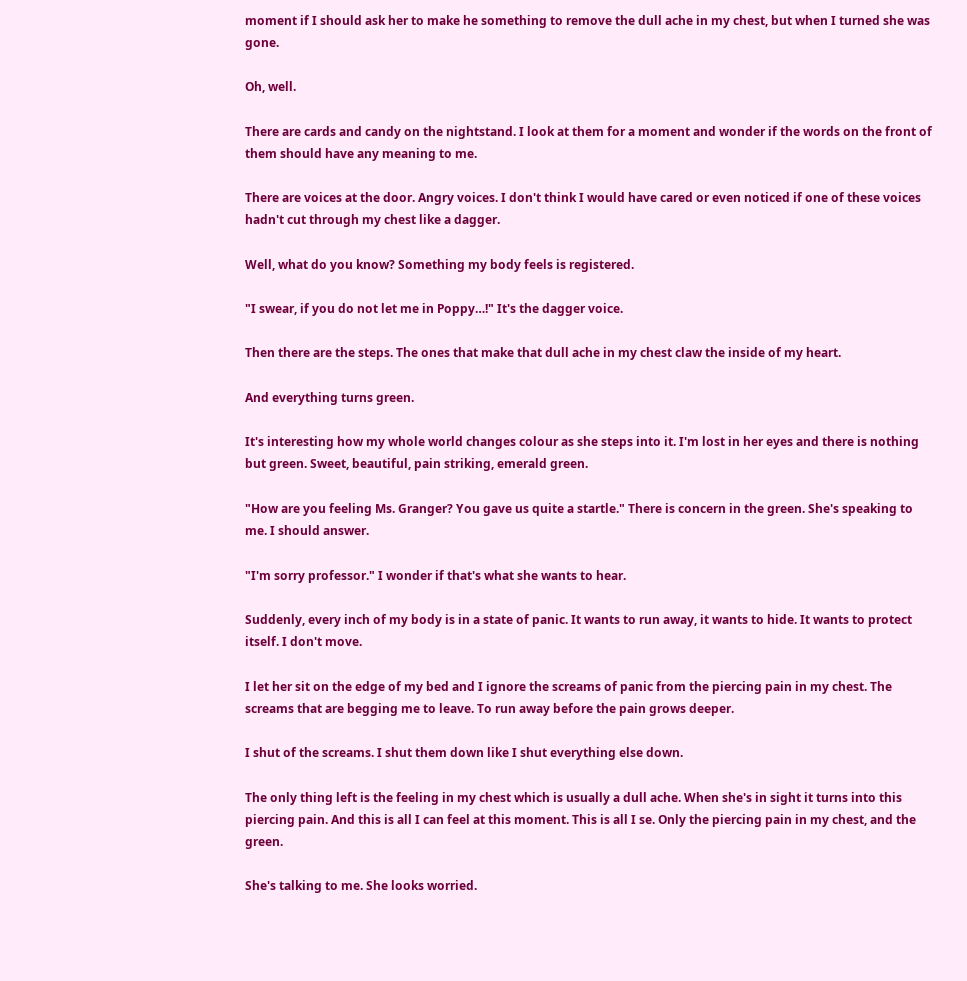moment if I should ask her to make he something to remove the dull ache in my chest, but when I turned she was gone.

Oh, well.

There are cards and candy on the nightstand. I look at them for a moment and wonder if the words on the front of them should have any meaning to me.

There are voices at the door. Angry voices. I don't think I would have cared or even noticed if one of these voices hadn't cut through my chest like a dagger.

Well, what do you know? Something my body feels is registered.

"I swear, if you do not let me in Poppy…!" It's the dagger voice.

Then there are the steps. The ones that make that dull ache in my chest claw the inside of my heart.

And everything turns green.

It's interesting how my whole world changes colour as she steps into it. I'm lost in her eyes and there is nothing but green. Sweet, beautiful, pain striking, emerald green.

"How are you feeling Ms. Granger? You gave us quite a startle." There is concern in the green. She's speaking to me. I should answer.

"I'm sorry professor." I wonder if that's what she wants to hear.

Suddenly, every inch of my body is in a state of panic. It wants to run away, it wants to hide. It wants to protect itself. I don't move.

I let her sit on the edge of my bed and I ignore the screams of panic from the piercing pain in my chest. The screams that are begging me to leave. To run away before the pain grows deeper.

I shut of the screams. I shut them down like I shut everything else down.

The only thing left is the feeling in my chest which is usually a dull ache. When she's in sight it turns into this piercing pain. And this is all I can feel at this moment. This is all I se. Only the piercing pain in my chest, and the green.

She's talking to me. She looks worried.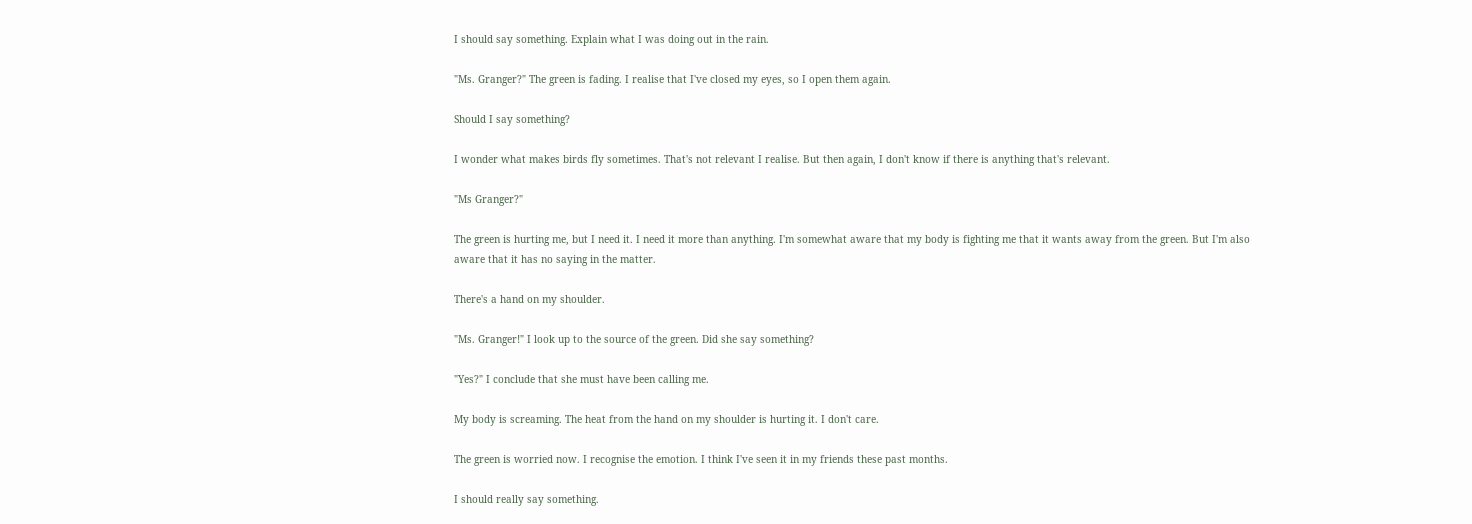I should say something. Explain what I was doing out in the rain.

"Ms. Granger?" The green is fading. I realise that I've closed my eyes, so I open them again.

Should I say something?

I wonder what makes birds fly sometimes. That's not relevant I realise. But then again, I don't know if there is anything that's relevant.

"Ms Granger?"

The green is hurting me, but I need it. I need it more than anything. I'm somewhat aware that my body is fighting me that it wants away from the green. But I'm also aware that it has no saying in the matter.

There's a hand on my shoulder.

"Ms. Granger!" I look up to the source of the green. Did she say something?

"Yes?" I conclude that she must have been calling me.

My body is screaming. The heat from the hand on my shoulder is hurting it. I don't care.

The green is worried now. I recognise the emotion. I think I've seen it in my friends these past months.

I should really say something.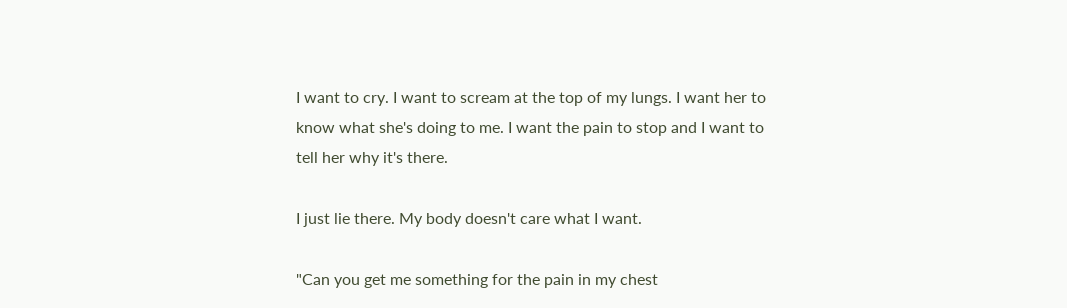I want to cry. I want to scream at the top of my lungs. I want her to know what she's doing to me. I want the pain to stop and I want to tell her why it's there.

I just lie there. My body doesn't care what I want.

"Can you get me something for the pain in my chest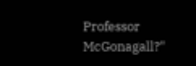Professor McGonagall?"